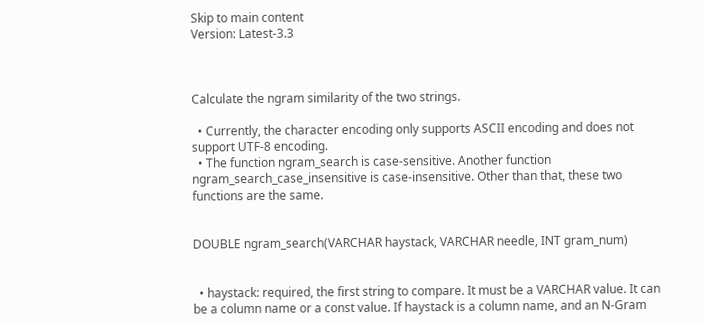Skip to main content
Version: Latest-3.3



Calculate the ngram similarity of the two strings.

  • Currently, the character encoding only supports ASCII encoding and does not support UTF-8 encoding.
  • The function ngram_search is case-sensitive. Another function ngram_search_case_insensitive is case-insensitive. Other than that, these two functions are the same.


DOUBLE ngram_search(VARCHAR haystack, VARCHAR needle, INT gram_num)


  • haystack: required, the first string to compare. It must be a VARCHAR value. It can be a column name or a const value. If haystack is a column name, and an N-Gram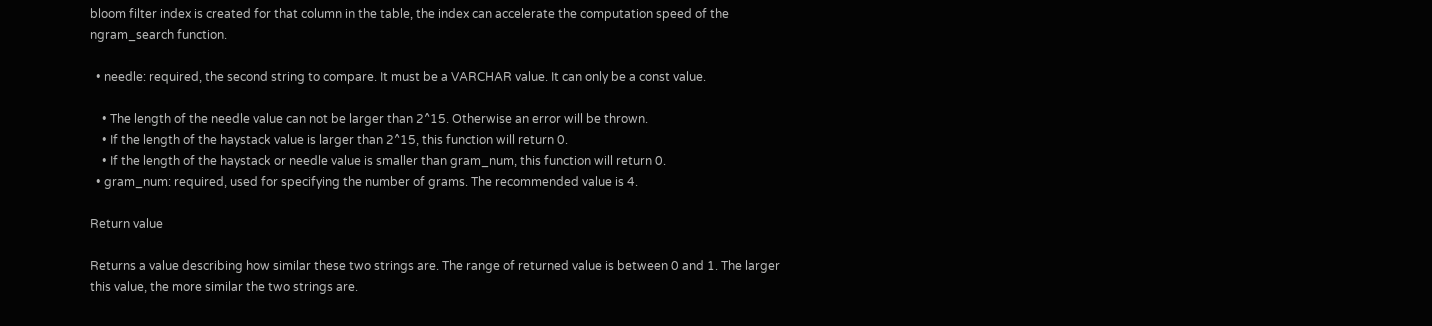bloom filter index is created for that column in the table, the index can accelerate the computation speed of the ngram_search function.

  • needle: required, the second string to compare. It must be a VARCHAR value. It can only be a const value.

    • The length of the needle value can not be larger than 2^15. Otherwise an error will be thrown.
    • If the length of the haystack value is larger than 2^15, this function will return 0.
    • If the length of the haystack or needle value is smaller than gram_num, this function will return 0.
  • gram_num: required, used for specifying the number of grams. The recommended value is 4.

Return value

Returns a value describing how similar these two strings are. The range of returned value is between 0 and 1. The larger this value, the more similar the two strings are.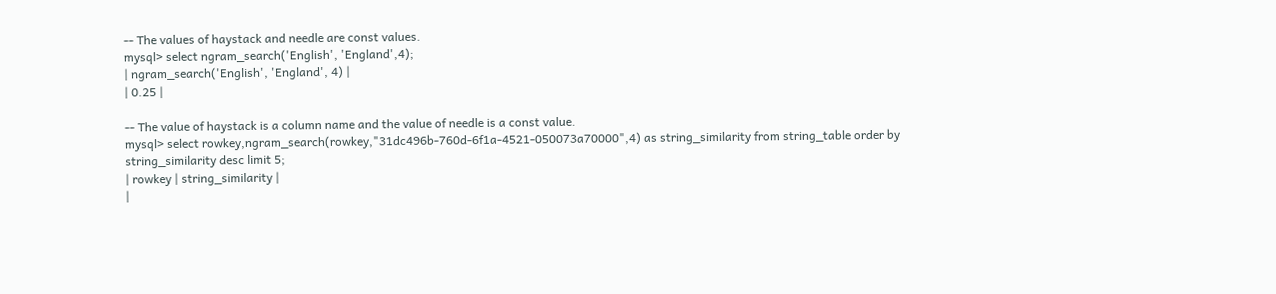-- The values of haystack and needle are const values.
mysql> select ngram_search('English', 'England',4);
| ngram_search('English', 'England', 4) |
| 0.25 |

-- The value of haystack is a column name and the value of needle is a const value.
mysql> select rowkey,ngram_search(rowkey,"31dc496b-760d-6f1a-4521-050073a70000",4) as string_similarity from string_table order by string_similarity desc limit 5;
| rowkey | string_similarity |
|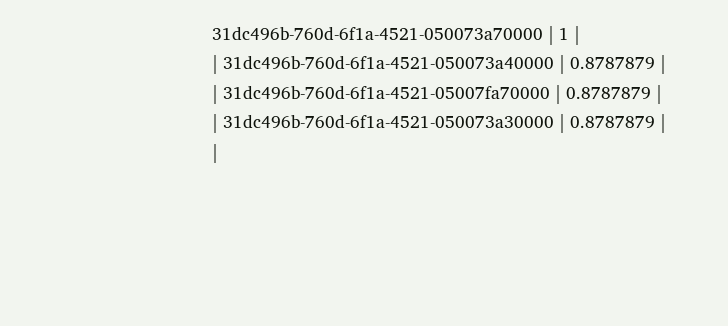31dc496b-760d-6f1a-4521-050073a70000 | 1 |
| 31dc496b-760d-6f1a-4521-050073a40000 | 0.8787879 |
| 31dc496b-760d-6f1a-4521-05007fa70000 | 0.8787879 |
| 31dc496b-760d-6f1a-4521-050073a30000 | 0.8787879 |
|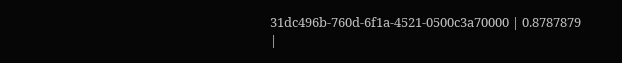31dc496b-760d-6f1a-4521-0500c3a70000 | 0.8787879 |